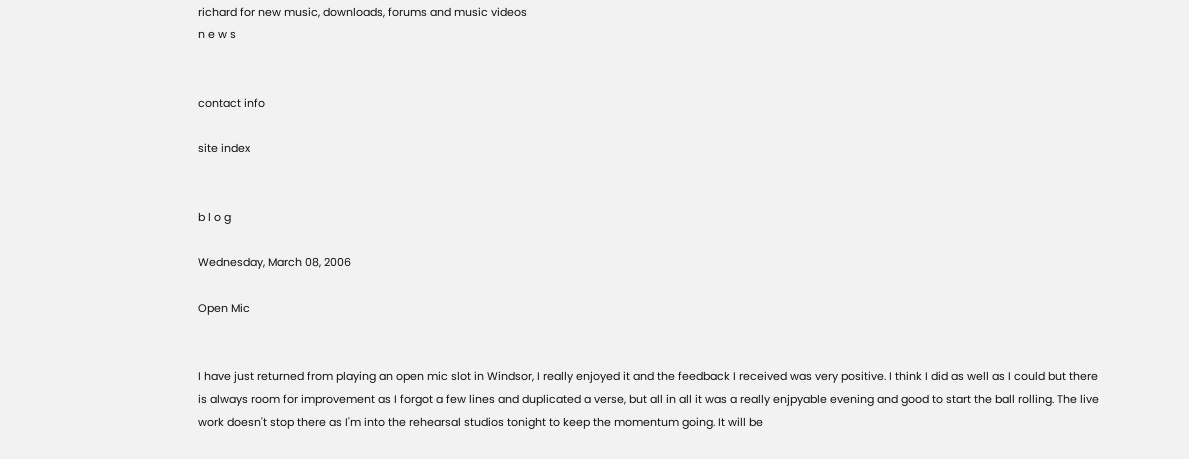richard for new music, downloads, forums and music videos
n e w s


contact info

site index


b l o g

Wednesday, March 08, 2006

Open Mic


I have just returned from playing an open mic slot in Windsor, I really enjoyed it and the feedback I received was very positive. I think I did as well as I could but there is always room for improvement as I forgot a few lines and duplicated a verse, but all in all it was a really enjpyable evening and good to start the ball rolling. The live work doesn't stop there as I'm into the rehearsal studios tonight to keep the momentum going. It will be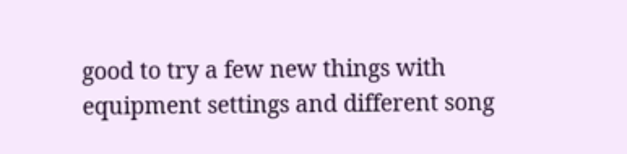good to try a few new things with equipment settings and different song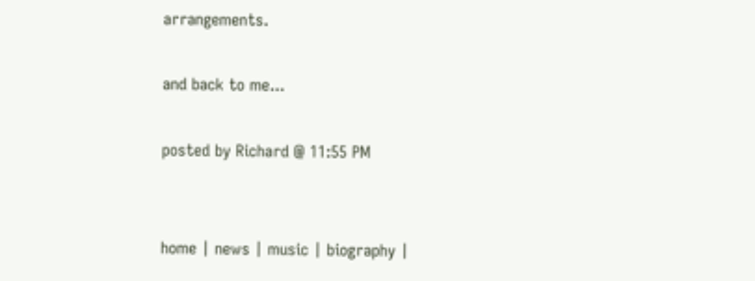arrangements.

and back to me...

posted by Richard @ 11:55 PM


home | news | music | biography |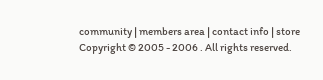community | members area | contact info | store
Copyright © 2005 - 2006 . All rights reserved.